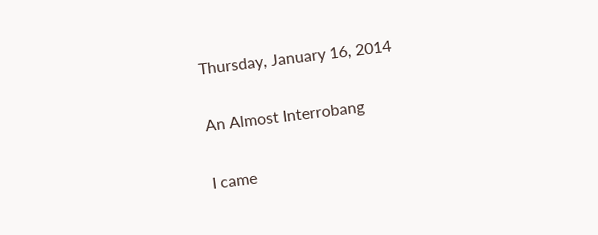Thursday, January 16, 2014

An Almost Interrobang

I came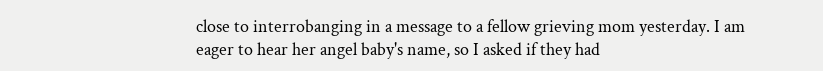close to interrobanging in a message to a fellow grieving mom yesterday. I am eager to hear her angel baby's name, so I asked if they had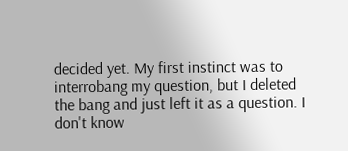decided yet. My first instinct was to interrobang my question, but I deleted the bang and just left it as a question. I don't know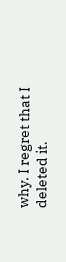why. I regret that I deleted it.